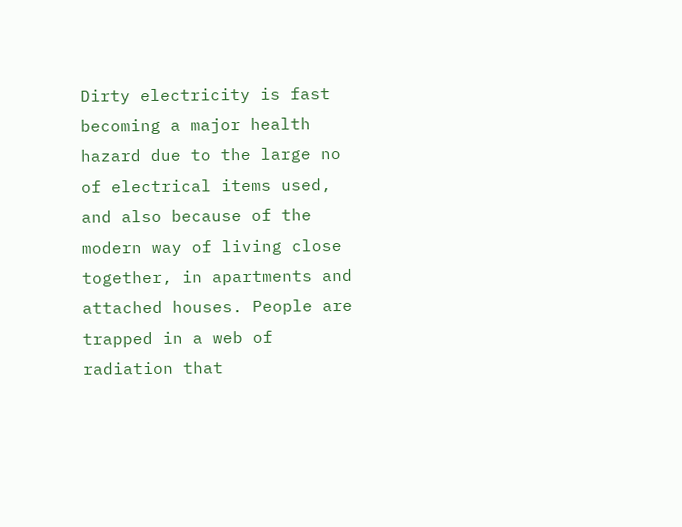Dirty electricity is fast becoming a major health hazard due to the large no of electrical items used, and also because of the modern way of living close together, in apartments and attached houses. People are trapped in a web of radiation that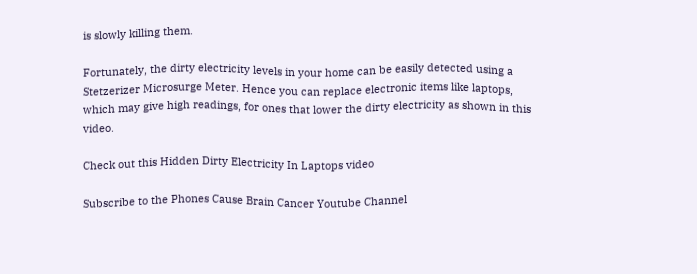is slowly killing them.

Fortunately, the dirty electricity levels in your home can be easily detected using a Stetzerizer Microsurge Meter. Hence you can replace electronic items like laptops, which may give high readings, for ones that lower the dirty electricity as shown in this video.

Check out this Hidden Dirty Electricity In Laptops video

Subscribe to the Phones Cause Brain Cancer Youtube Channel